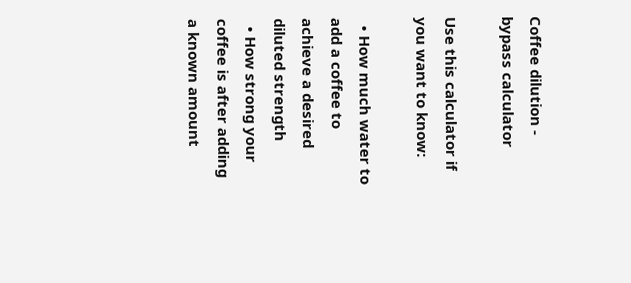Coffee dilution - bypass calculator

Use this calculator if you want to know:

  • How much water to add a coffee to achieve a desired diluted strength
  • How strong your coffee is after adding a known amount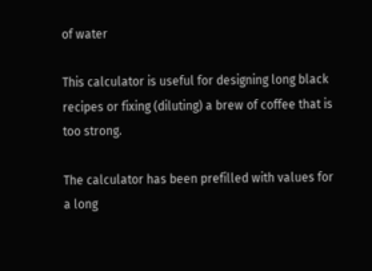of water

This calculator is useful for designing long black recipes or fixing (diluting) a brew of coffee that is too strong.

The calculator has been prefilled with values for a long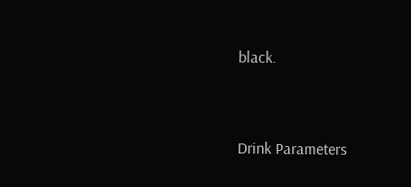black.


Drink Parameters